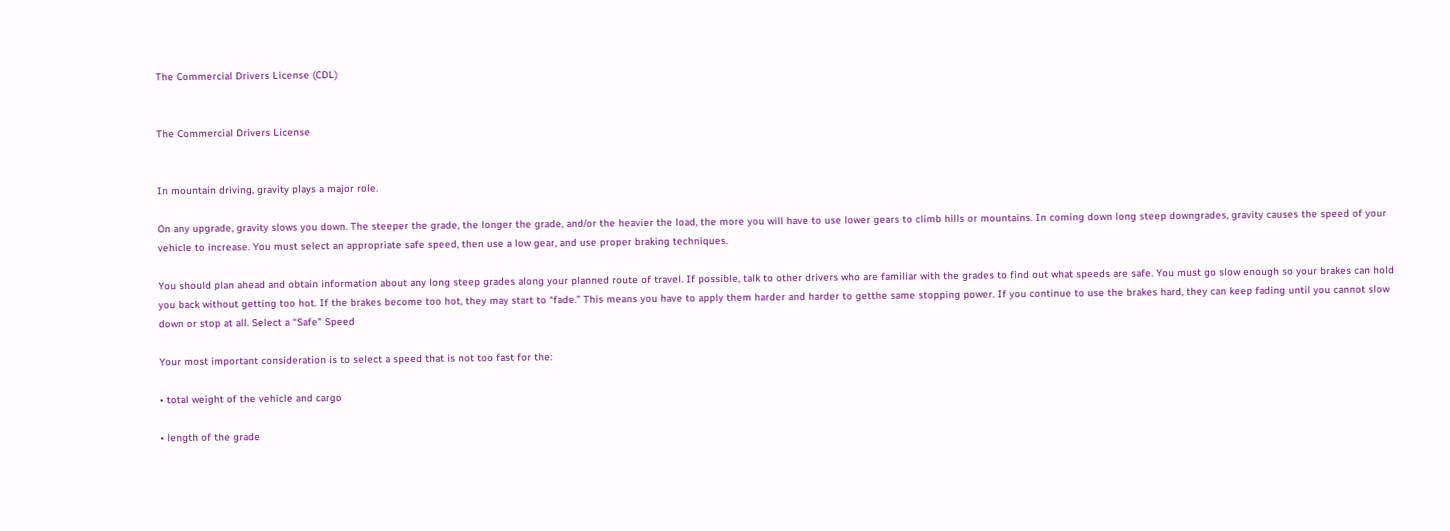The Commercial Drivers License (CDL)


The Commercial Drivers License


In mountain driving, gravity plays a major role.

On any upgrade, gravity slows you down. The steeper the grade, the longer the grade, and/or the heavier the load, the more you will have to use lower gears to climb hills or mountains. In coming down long steep downgrades, gravity causes the speed of your vehicle to increase. You must select an appropriate safe speed, then use a low gear, and use proper braking techniques.

You should plan ahead and obtain information about any long steep grades along your planned route of travel. If possible, talk to other drivers who are familiar with the grades to find out what speeds are safe. You must go slow enough so your brakes can hold you back without getting too hot. If the brakes become too hot, they may start to “fade.” This means you have to apply them harder and harder to getthe same stopping power. If you continue to use the brakes hard, they can keep fading until you cannot slow down or stop at all. Select a “Safe” Speed

Your most important consideration is to select a speed that is not too fast for the:

• total weight of the vehicle and cargo

• length of the grade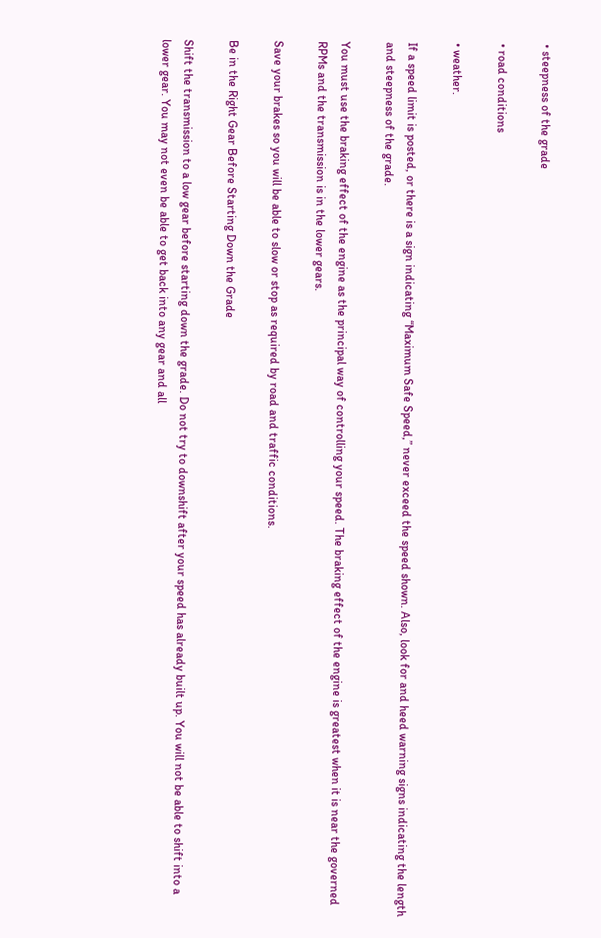• steepness of the grade

• road conditions

• weather.

If a speed limit is posted, or there is a sign indicating “Maximum Safe Speed,” never exceed the speed shown. Also, look for and heed warning signs indicating the length and steepness of the grade.

You must use the braking effect of the engine as the principal way of controlling your speed. The braking effect of the engine is greatest when it is near the governed RPMs and the transmission is in the lower gears.

Save your brakes so you will be able to slow or stop as required by road and traffic conditions.

Be in the Right Gear Before Starting Down the Grade

Shift the transmission to a low gear before starting down the grade. Do not try to downshift after your speed has already built up. You will not be able to shift into a lower gear. You may not even be able to get back into any gear and all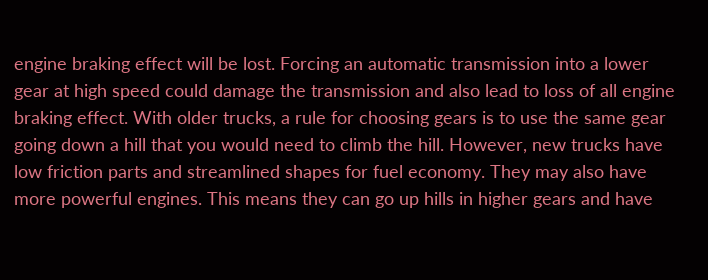engine braking effect will be lost. Forcing an automatic transmission into a lower gear at high speed could damage the transmission and also lead to loss of all engine braking effect. With older trucks, a rule for choosing gears is to use the same gear going down a hill that you would need to climb the hill. However, new trucks have low friction parts and streamlined shapes for fuel economy. They may also have more powerful engines. This means they can go up hills in higher gears and have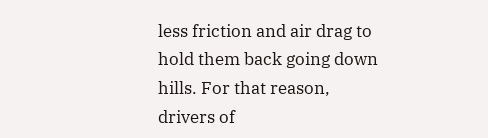less friction and air drag to hold them back going down hills. For that reason, drivers of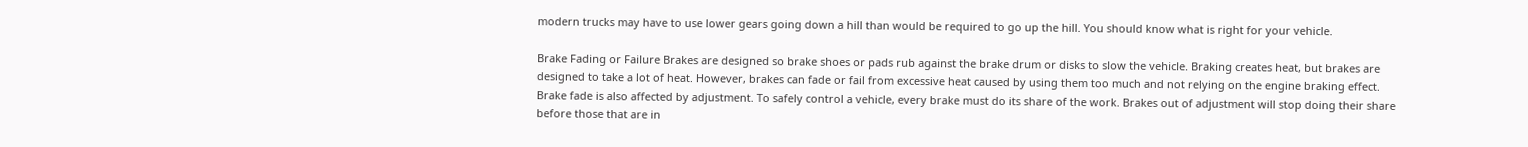modern trucks may have to use lower gears going down a hill than would be required to go up the hill. You should know what is right for your vehicle.

Brake Fading or Failure Brakes are designed so brake shoes or pads rub against the brake drum or disks to slow the vehicle. Braking creates heat, but brakes are designed to take a lot of heat. However, brakes can fade or fail from excessive heat caused by using them too much and not relying on the engine braking effect. Brake fade is also affected by adjustment. To safely control a vehicle, every brake must do its share of the work. Brakes out of adjustment will stop doing their share before those that are in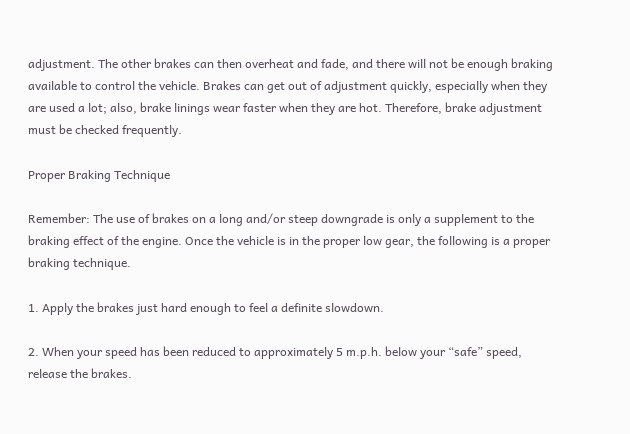adjustment. The other brakes can then overheat and fade, and there will not be enough braking available to control the vehicle. Brakes can get out of adjustment quickly, especially when they are used a lot; also, brake linings wear faster when they are hot. Therefore, brake adjustment must be checked frequently.

Proper Braking Technique

Remember: The use of brakes on a long and/or steep downgrade is only a supplement to the braking effect of the engine. Once the vehicle is in the proper low gear, the following is a proper braking technique.

1. Apply the brakes just hard enough to feel a definite slowdown.

2. When your speed has been reduced to approximately 5 m.p.h. below your “safe” speed, release the brakes.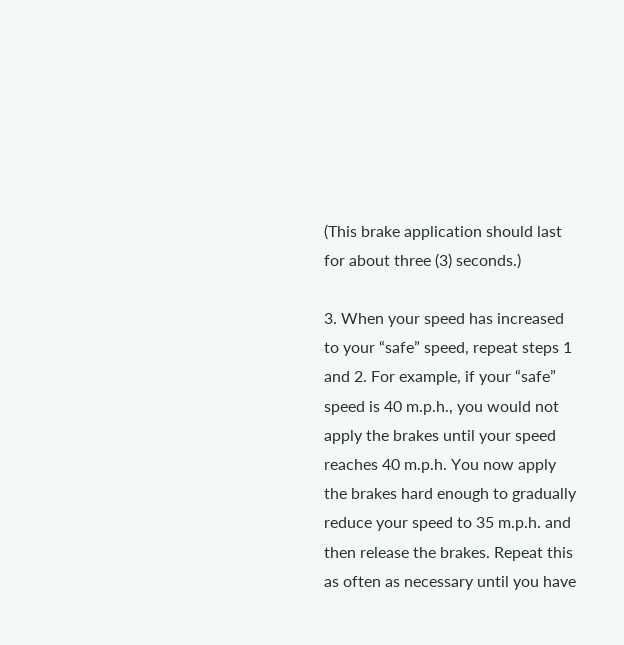(This brake application should last for about three (3) seconds.)

3. When your speed has increased to your “safe” speed, repeat steps 1 and 2. For example, if your “safe” speed is 40 m.p.h., you would not apply the brakes until your speed reaches 40 m.p.h. You now apply the brakes hard enough to gradually reduce your speed to 35 m.p.h. and then release the brakes. Repeat this as often as necessary until you have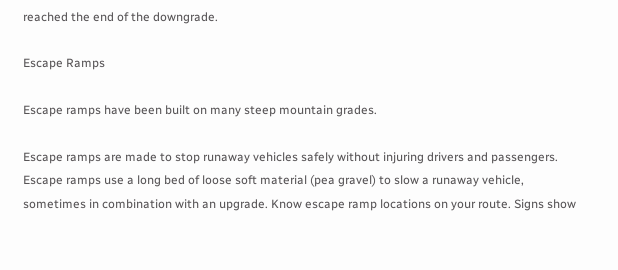reached the end of the downgrade.

Escape Ramps

Escape ramps have been built on many steep mountain grades.

Escape ramps are made to stop runaway vehicles safely without injuring drivers and passengers. Escape ramps use a long bed of loose soft material (pea gravel) to slow a runaway vehicle, sometimes in combination with an upgrade. Know escape ramp locations on your route. Signs show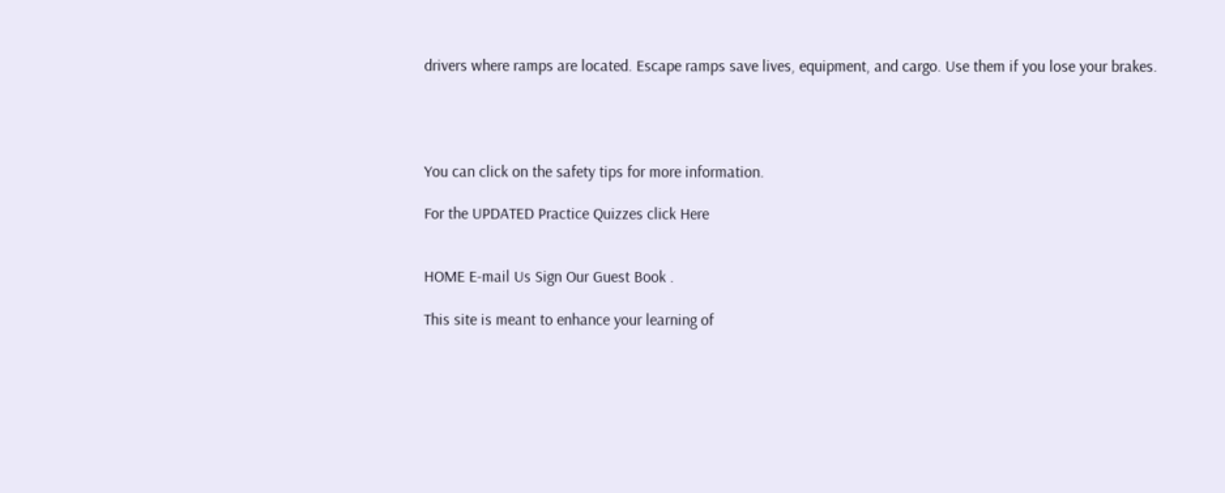drivers where ramps are located. Escape ramps save lives, equipment, and cargo. Use them if you lose your brakes.




You can click on the safety tips for more information.

For the UPDATED Practice Quizzes click Here


HOME E-mail Us Sign Our Guest Book .

This site is meant to enhance your learning of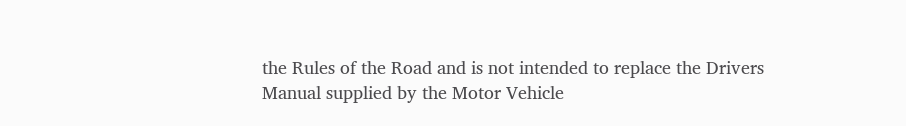the Rules of the Road and is not intended to replace the Drivers Manual supplied by the Motor Vehicle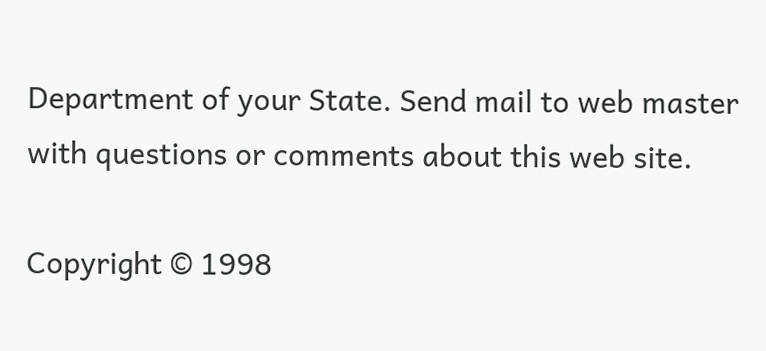Department of your State. Send mail to web master with questions or comments about this web site.

Copyright © 1998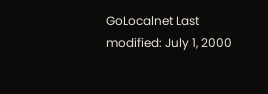GoLocalnet Last modified: July 1, 2000